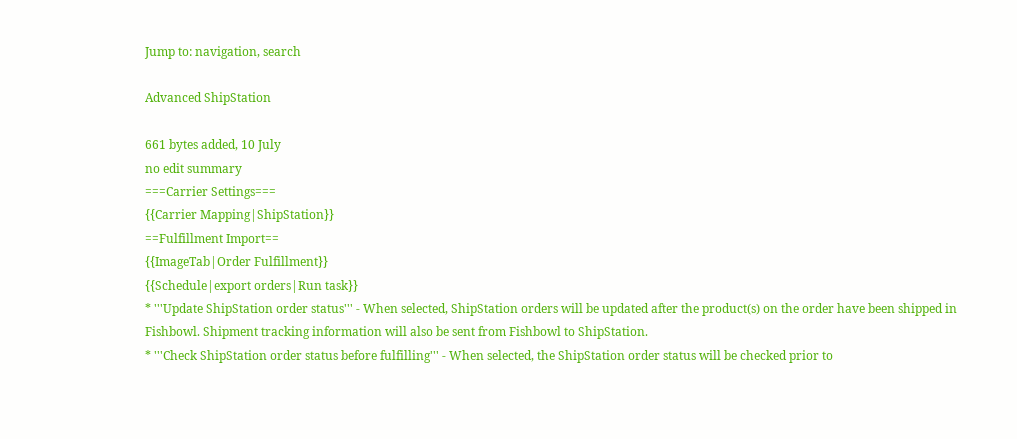Jump to: navigation, search

Advanced ShipStation

661 bytes added, 10 July
no edit summary
===Carrier Settings===
{{Carrier Mapping|ShipStation}}
==Fulfillment Import==
{{ImageTab|Order Fulfillment}}
{{Schedule|export orders|Run task}}
* '''Update ShipStation order status''' - When selected, ShipStation orders will be updated after the product(s) on the order have been shipped in Fishbowl. Shipment tracking information will also be sent from Fishbowl to ShipStation.
* '''Check ShipStation order status before fulfilling''' - When selected, the ShipStation order status will be checked prior to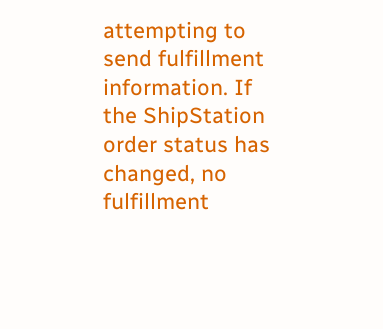attempting to send fulfillment information. If the ShipStation order status has changed, no fulfillment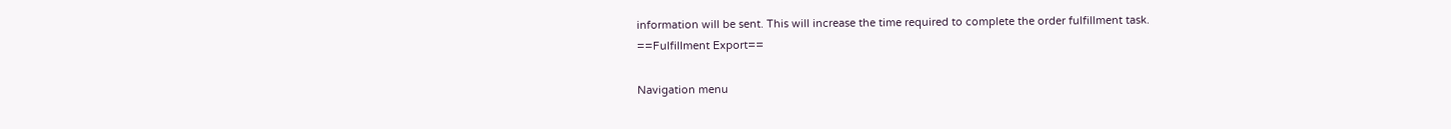information will be sent. This will increase the time required to complete the order fulfillment task.
==Fulfillment Export==

Navigation menu